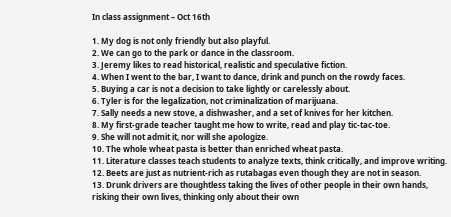In class assignment – Oct 16th

1. My dog is not only friendly but also playful.
2. We can go to the park or dance in the classroom.
3. Jeremy likes to read historical, realistic and speculative fiction.
4. When I went to the bar, I want to dance, drink and punch on the rowdy faces.
5. Buying a car is not a decision to take lightly or carelessly about.
6. Tyler is for the legalization, not criminalization of marijuana.
7. Sally needs a new stove, a dishwasher, and a set of knives for her kitchen.
8. My first-grade teacher taught me how to write, read and play tic-tac-toe.
9. She will not admit it, nor will she apologize.
10. The whole wheat pasta is better than enriched wheat pasta.
11. Literature classes teach students to analyze texts, think critically, and improve writing.
12. Beets are just as nutrient-rich as rutabagas even though they are not in season.
13. Drunk drivers are thoughtless taking the lives of other people in their own hands,
risking their own lives, thinking only about their own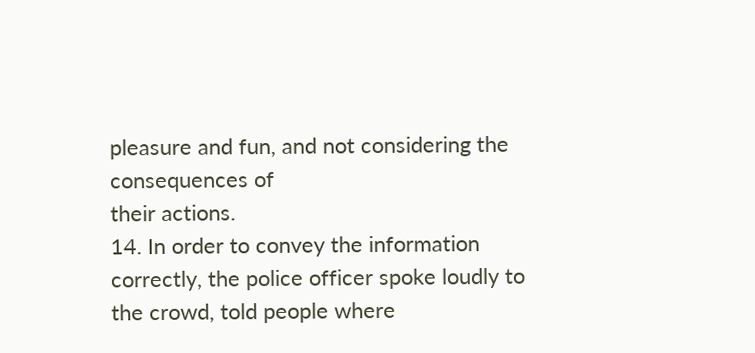pleasure and fun, and not considering the consequences of
their actions.
14. In order to convey the information correctly, the police officer spoke loudly to the crowd, told people where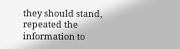they should stand, repeated the information to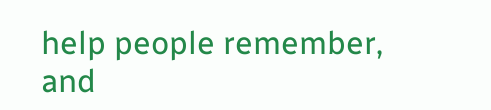help people remember, and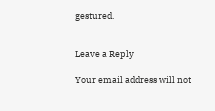gestured.


Leave a Reply

Your email address will not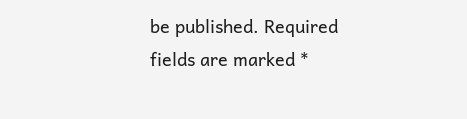be published. Required fields are marked *